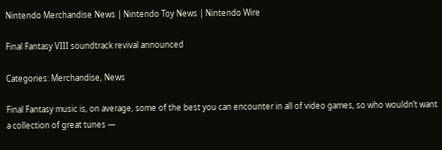Nintendo Merchandise News | Nintendo Toy News | Nintendo Wire

Final Fantasy VIII soundtrack revival announced

Categories: Merchandise, News

Final Fantasy music is, on average, some of the best you can encounter in all of video games, so who wouldn’t want a collection of great tunes —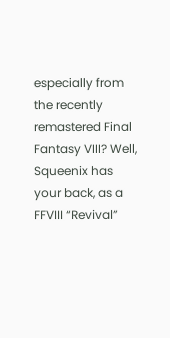especially from the recently remastered Final Fantasy VIII? Well, Squeenix has your back, as a FFVIII “Revival”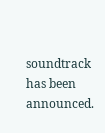soundtrack has been announced.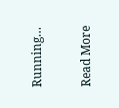Running…

Read More